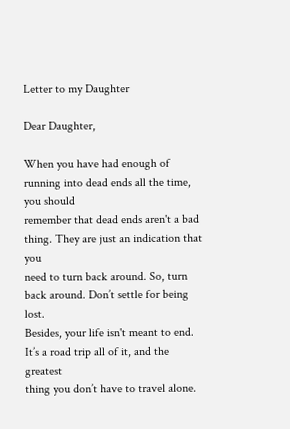Letter to my Daughter

Dear Daughter,

When you have had enough of running into dead ends all the time, you should
remember that dead ends aren't a bad thing. They are just an indication that you
need to turn back around. So, turn back around. Don’t settle for being lost.
Besides, your life isn't meant to end. It’s a road trip all of it, and the greatest
thing you don’t have to travel alone.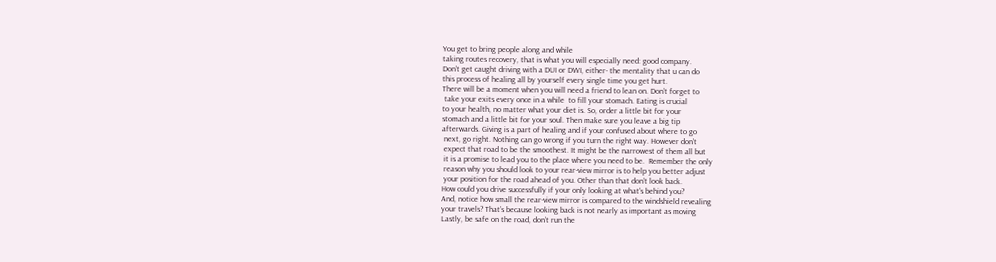You get to bring people along and while
taking routes recovery, that is what you will especially need: good company.
Don’t get caught driving with a DUI or DWI, either- the mentality that u can do
this process of healing all by yourself every single time you get hurt.
There will be a moment when you will need a friend to lean on. Don’t forget to
 take your exits every once in a while  to fill your stomach. Eating is crucial
to your health, no matter what your diet is. So, order a little bit for your
stomach and a little bit for your soul. Then make sure you leave a big tip
afterwards. Giving is a part of healing and if your confused about where to go
 next, go right. Nothing can go wrong if you turn the right way. However don’t
 expect that road to be the smoothest. It might be the narrowest of them all but
 it is a promise to lead you to the place where you need to be.  Remember the only
 reason why you should look to your rear-view mirror is to help you better adjust
 your position for the road ahead of you. Other than that don’t look back.
How could you drive successfully if your only looking at what's behind you?
And, notice how small the rear-view mirror is compared to the windshield revealing
your travels? That’s because looking back is not nearly as important as moving
Lastly, be safe on the road, don’t run the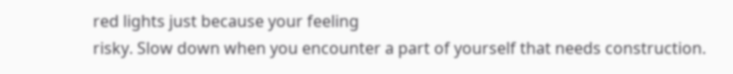red lights just because your feeling
risky. Slow down when you encounter a part of yourself that needs construction.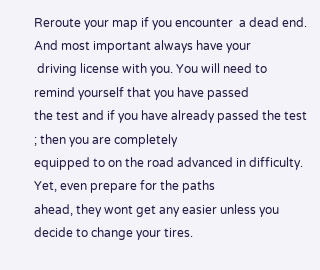Reroute your map if you encounter  a dead end. And most important always have your
 driving license with you. You will need to remind yourself that you have passed
the test and if you have already passed the test ; then you are completely
equipped to on the road advanced in difficulty. Yet, even prepare for the paths
ahead, they wont get any easier unless you decide to change your tires.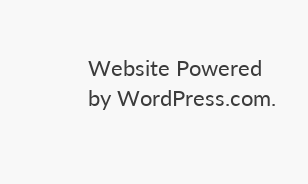Website Powered by WordPress.com.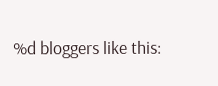%d bloggers like this: